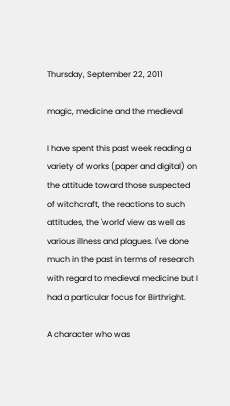Thursday, September 22, 2011

magic, medicine and the medieval

I have spent this past week reading a variety of works (paper and digital) on the attitude toward those suspected of witchcraft, the reactions to such attitudes, the 'world' view as well as various illness and plagues. I've done much in the past in terms of research with regard to medieval medicine but I had a particular focus for Birthright.

A character who was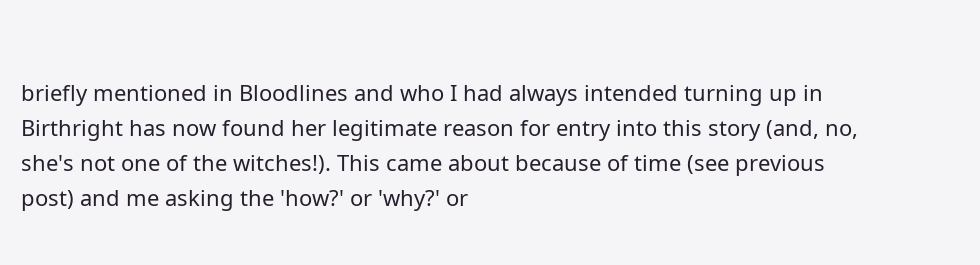briefly mentioned in Bloodlines and who I had always intended turning up in Birthright has now found her legitimate reason for entry into this story (and, no, she's not one of the witches!). This came about because of time (see previous post) and me asking the 'how?' or 'why?' or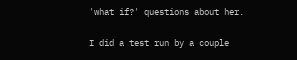'what if?' questions about her.

I did a test run by a couple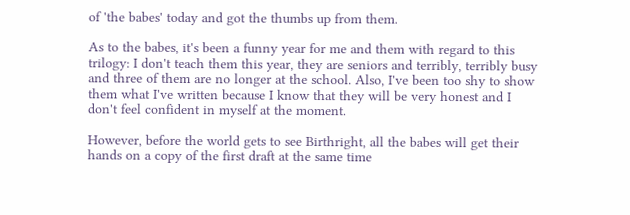of 'the babes' today and got the thumbs up from them.

As to the babes, it's been a funny year for me and them with regard to this trilogy: I don't teach them this year, they are seniors and terribly, terribly busy and three of them are no longer at the school. Also, I've been too shy to show them what I've written because I know that they will be very honest and I don't feel confident in myself at the moment.

However, before the world gets to see Birthright, all the babes will get their hands on a copy of the first draft at the same time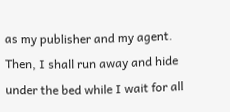as my publisher and my agent. Then, I shall run away and hide under the bed while I wait for all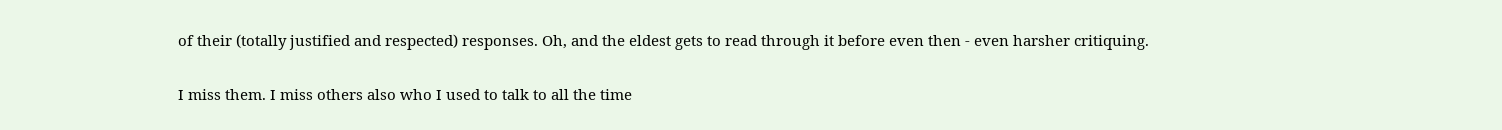of their (totally justified and respected) responses. Oh, and the eldest gets to read through it before even then - even harsher critiquing.

I miss them. I miss others also who I used to talk to all the time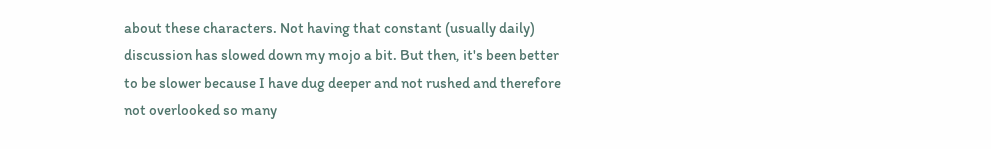about these characters. Not having that constant (usually daily) discussion has slowed down my mojo a bit. But then, it's been better to be slower because I have dug deeper and not rushed and therefore not overlooked so many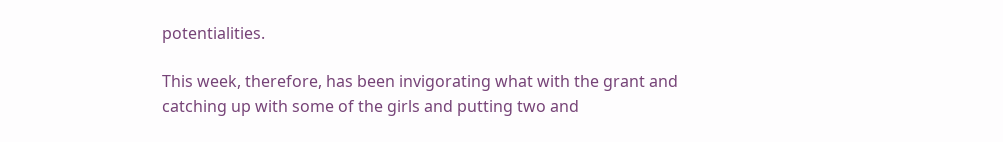potentialities.

This week, therefore, has been invigorating what with the grant and catching up with some of the girls and putting two and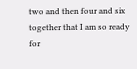two and then four and six together that I am so ready for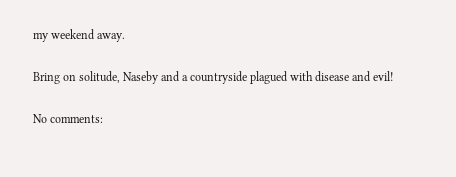my weekend away.

Bring on solitude, Naseby and a countryside plagued with disease and evil!

No comments: